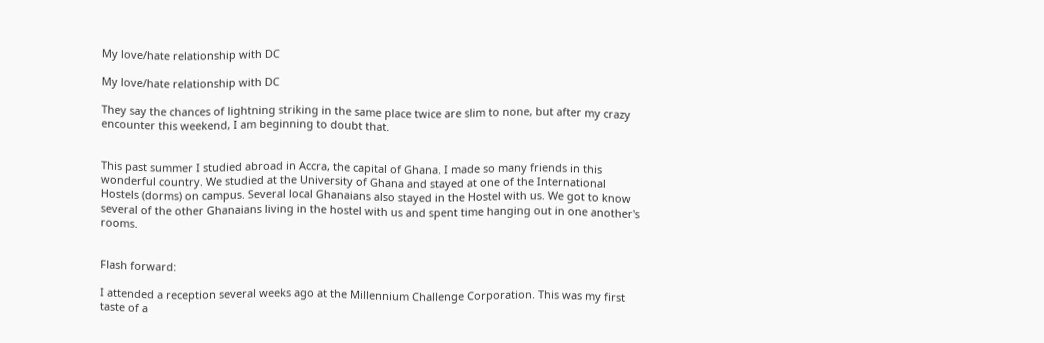My love/hate relationship with DC

My love/hate relationship with DC

They say the chances of lightning striking in the same place twice are slim to none, but after my crazy encounter this weekend, I am beginning to doubt that.


This past summer I studied abroad in Accra, the capital of Ghana. I made so many friends in this wonderful country. We studied at the University of Ghana and stayed at one of the International Hostels (dorms) on campus. Several local Ghanaians also stayed in the Hostel with us. We got to know several of the other Ghanaians living in the hostel with us and spent time hanging out in one another's rooms.


Flash forward:

I attended a reception several weeks ago at the Millennium Challenge Corporation. This was my first taste of a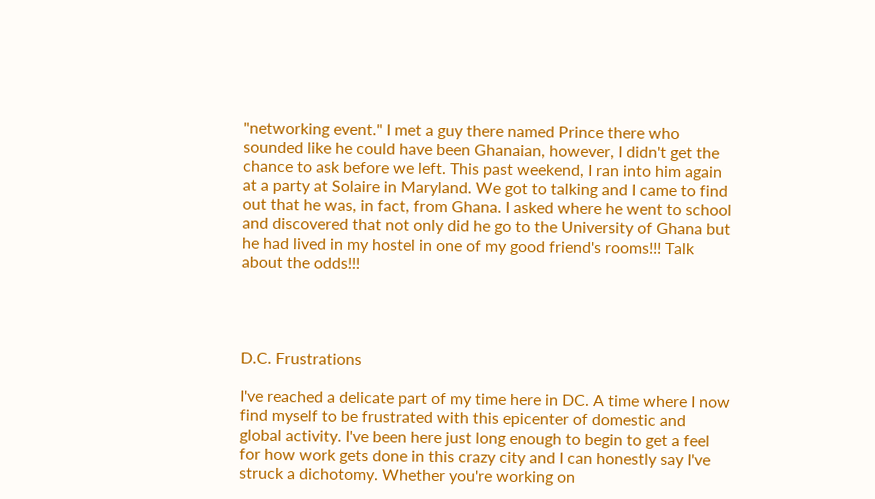"networking event." I met a guy there named Prince there who sounded like he could have been Ghanaian, however, I didn't get the chance to ask before we left. This past weekend, I ran into him again at a party at Solaire in Maryland. We got to talking and I came to find out that he was, in fact, from Ghana. I asked where he went to school and discovered that not only did he go to the University of Ghana but he had lived in my hostel in one of my good friend's rooms!!! Talk about the odds!!!




D.C. Frustrations

I've reached a delicate part of my time here in DC. A time where I now find myself to be frustrated with this epicenter of domestic and global activity. I've been here just long enough to begin to get a feel for how work gets done in this crazy city and I can honestly say I've struck a dichotomy. Whether you're working on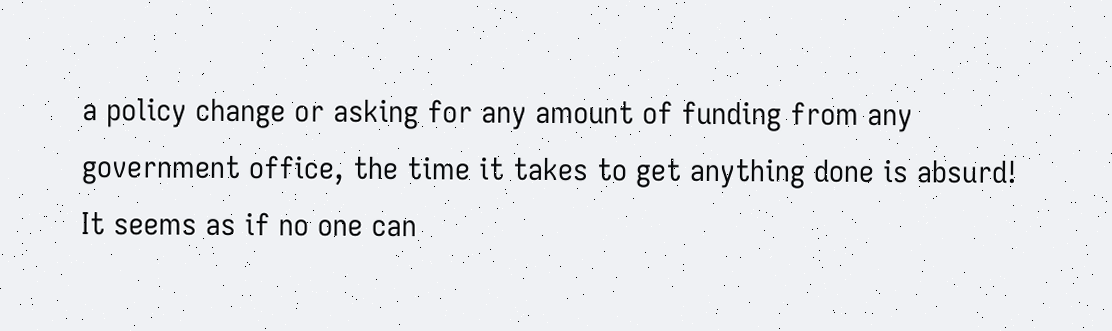a policy change or asking for any amount of funding from any government office, the time it takes to get anything done is absurd! It seems as if no one can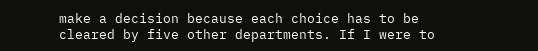make a decision because each choice has to be cleared by five other departments. If I were to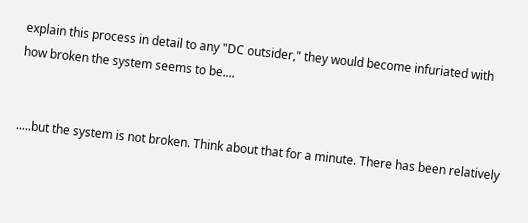explain this process in detail to any "DC outsider," they would become infuriated with how broken the system seems to be....


.....but the system is not broken. Think about that for a minute. There has been relatively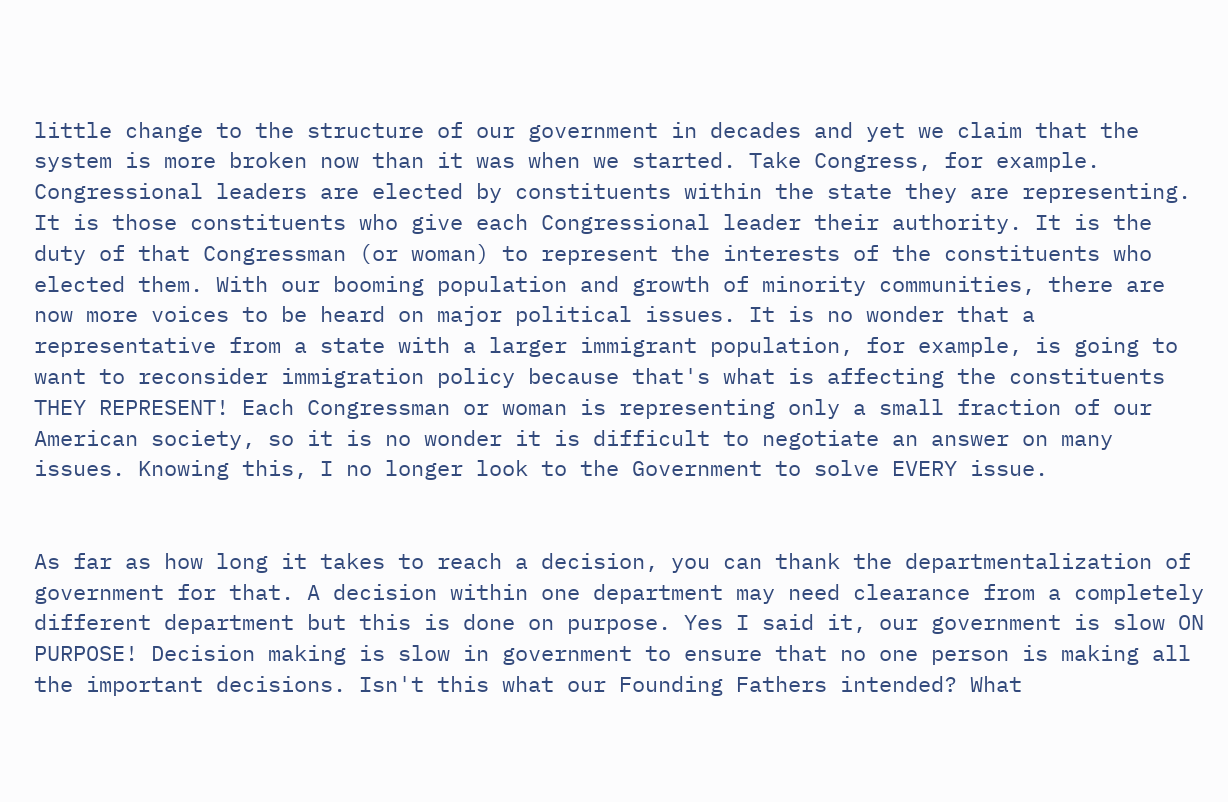little change to the structure of our government in decades and yet we claim that the system is more broken now than it was when we started. Take Congress, for example. Congressional leaders are elected by constituents within the state they are representing. It is those constituents who give each Congressional leader their authority. It is the duty of that Congressman (or woman) to represent the interests of the constituents who elected them. With our booming population and growth of minority communities, there are now more voices to be heard on major political issues. It is no wonder that a representative from a state with a larger immigrant population, for example, is going to want to reconsider immigration policy because that's what is affecting the constituents THEY REPRESENT! Each Congressman or woman is representing only a small fraction of our American society, so it is no wonder it is difficult to negotiate an answer on many issues. Knowing this, I no longer look to the Government to solve EVERY issue.


As far as how long it takes to reach a decision, you can thank the departmentalization of government for that. A decision within one department may need clearance from a completely different department but this is done on purpose. Yes I said it, our government is slow ON PURPOSE! Decision making is slow in government to ensure that no one person is making all the important decisions. Isn't this what our Founding Fathers intended? What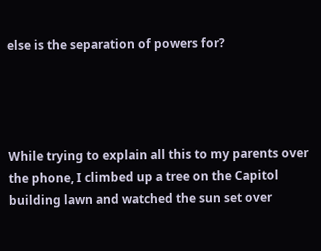else is the separation of powers for?




While trying to explain all this to my parents over the phone, I climbed up a tree on the Capitol building lawn and watched the sun set over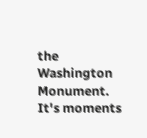the Washington Monument. It's moments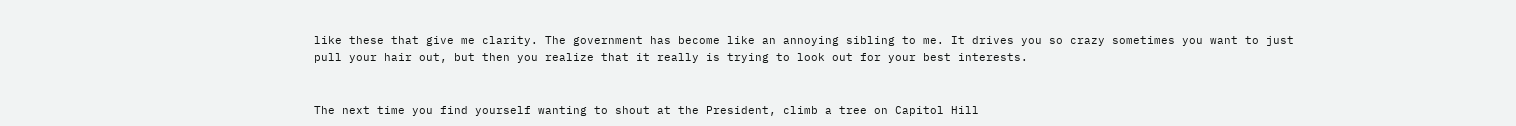like these that give me clarity. The government has become like an annoying sibling to me. It drives you so crazy sometimes you want to just pull your hair out, but then you realize that it really is trying to look out for your best interests.


The next time you find yourself wanting to shout at the President, climb a tree on Capitol Hill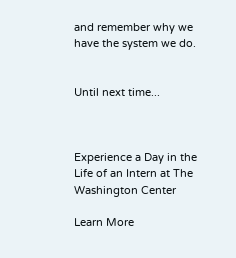and remember why we have the system we do.


Until next time...



Experience a Day in the Life of an Intern at The Washington Center

Learn More